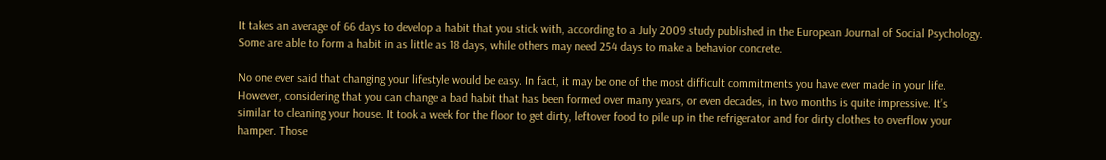It takes an average of 66 days to develop a habit that you stick with, according to a July 2009 study published in the European Journal of Social Psychology. Some are able to form a habit in as little as 18 days, while others may need 254 days to make a behavior concrete.

No one ever said that changing your lifestyle would be easy. In fact, it may be one of the most difficult commitments you have ever made in your life. However, considering that you can change a bad habit that has been formed over many years, or even decades, in two months is quite impressive. It’s similar to cleaning your house. It took a week for the floor to get dirty, leftover food to pile up in the refrigerator and for dirty clothes to overflow your hamper. Those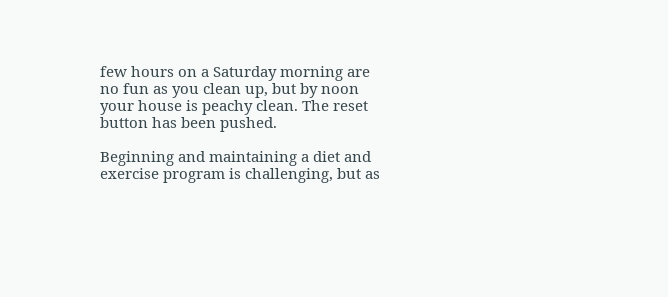few hours on a Saturday morning are no fun as you clean up, but by noon your house is peachy clean. The reset button has been pushed.

Beginning and maintaining a diet and exercise program is challenging, but as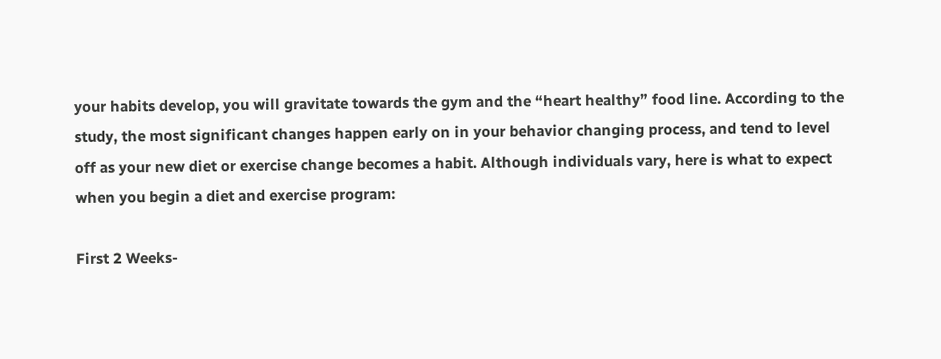your habits develop, you will gravitate towards the gym and the “heart healthy” food line. According to the study, the most significant changes happen early on in your behavior changing process, and tend to level off as your new diet or exercise change becomes a habit. Although individuals vary, here is what to expect when you begin a diet and exercise program:

First 2 Weeks-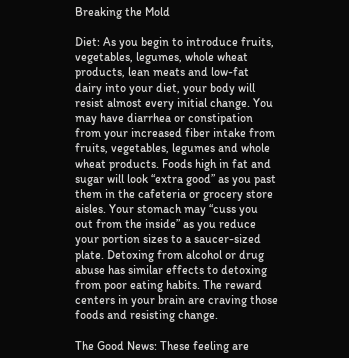Breaking the Mold

Diet: As you begin to introduce fruits, vegetables, legumes, whole wheat products, lean meats and low-fat dairy into your diet, your body will resist almost every initial change. You may have diarrhea or constipation from your increased fiber intake from fruits, vegetables, legumes and whole wheat products. Foods high in fat and sugar will look “extra good” as you past them in the cafeteria or grocery store aisles. Your stomach may “cuss you out from the inside” as you reduce your portion sizes to a saucer-sized plate. Detoxing from alcohol or drug abuse has similar effects to detoxing from poor eating habits. The reward centers in your brain are craving those foods and resisting change.

The Good News: These feeling are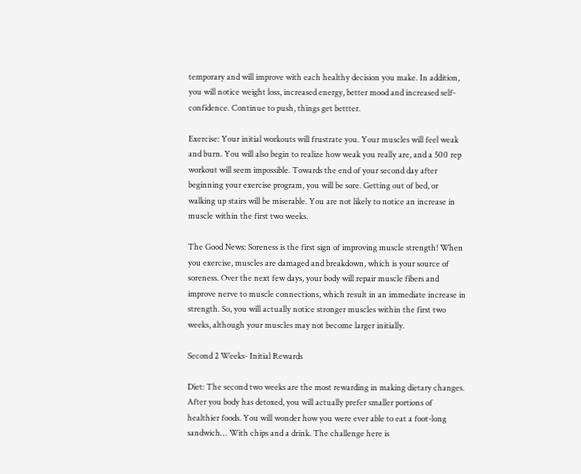temporary and will improve with each healthy decision you make. In addition, you will notice weight loss, increased energy, better mood and increased self-confidence. Continue to push, things get bettter.

Exercise: Your initial workouts will frustrate you. Your muscles will feel weak and burn. You will also begin to realize how weak you really are, and a 500 rep workout will seem impossible. Towards the end of your second day after beginning your exercise program, you will be sore. Getting out of bed, or walking up stairs will be miserable. You are not likely to notice an increase in muscle within the first two weeks.

The Good News: Soreness is the first sign of improving muscle strength! When you exercise, muscles are damaged and breakdown, which is your source of soreness. Over the next few days, your body will repair muscle fibers and improve nerve to muscle connections, which result in an immediate increase in strength. So, you will actually notice stronger muscles within the first two weeks, although your muscles may not become larger initially.

Second 2 Weeks- Initial Rewards

Diet: The second two weeks are the most rewarding in making dietary changes. After you body has detoxed, you will actually prefer smaller portions of healthier foods. You will wonder how you were ever able to eat a foot-long sandwich… With chips and a drink. The challenge here is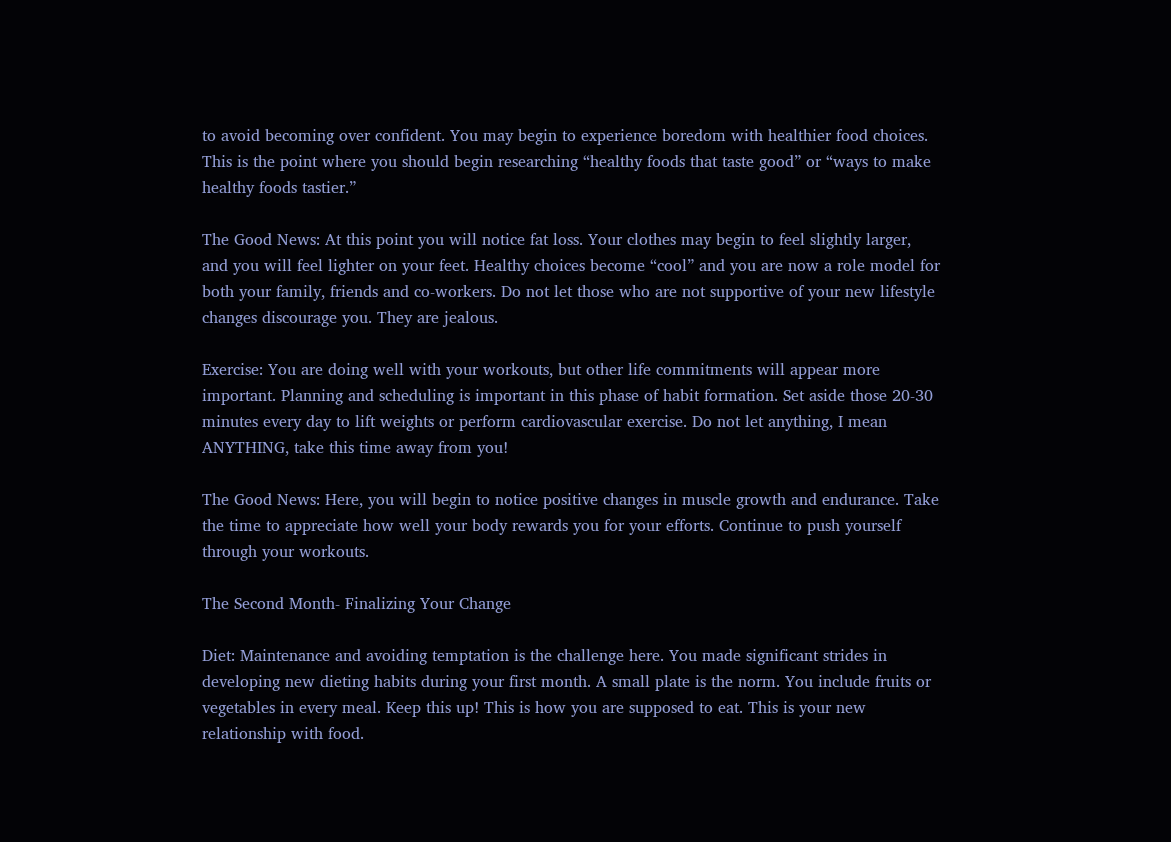to avoid becoming over confident. You may begin to experience boredom with healthier food choices. This is the point where you should begin researching “healthy foods that taste good” or “ways to make healthy foods tastier.”

The Good News: At this point you will notice fat loss. Your clothes may begin to feel slightly larger, and you will feel lighter on your feet. Healthy choices become “cool” and you are now a role model for both your family, friends and co-workers. Do not let those who are not supportive of your new lifestyle changes discourage you. They are jealous.

Exercise: You are doing well with your workouts, but other life commitments will appear more important. Planning and scheduling is important in this phase of habit formation. Set aside those 20-30 minutes every day to lift weights or perform cardiovascular exercise. Do not let anything, I mean ANYTHING, take this time away from you!

The Good News: Here, you will begin to notice positive changes in muscle growth and endurance. Take the time to appreciate how well your body rewards you for your efforts. Continue to push yourself through your workouts.

The Second Month- Finalizing Your Change

Diet: Maintenance and avoiding temptation is the challenge here. You made significant strides in developing new dieting habits during your first month. A small plate is the norm. You include fruits or vegetables in every meal. Keep this up! This is how you are supposed to eat. This is your new relationship with food.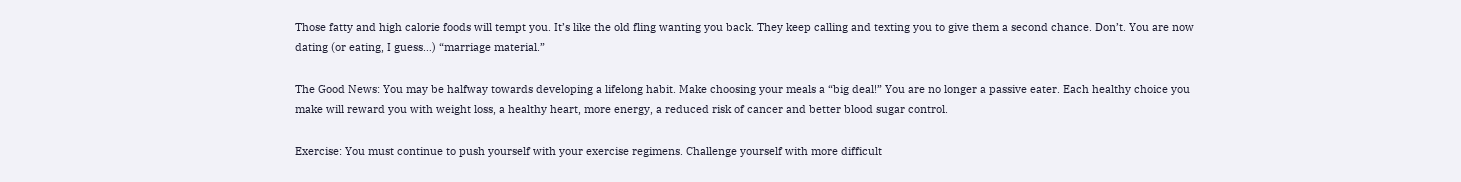Those fatty and high calorie foods will tempt you. It’s like the old fling wanting you back. They keep calling and texting you to give them a second chance. Don’t. You are now dating (or eating, I guess…) “marriage material.”

The Good News: You may be halfway towards developing a lifelong habit. Make choosing your meals a “big deal!” You are no longer a passive eater. Each healthy choice you make will reward you with weight loss, a healthy heart, more energy, a reduced risk of cancer and better blood sugar control.

Exercise: You must continue to push yourself with your exercise regimens. Challenge yourself with more difficult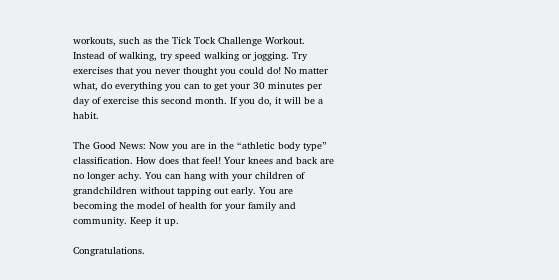workouts, such as the Tick Tock Challenge Workout. Instead of walking, try speed walking or jogging. Try exercises that you never thought you could do! No matter what, do everything you can to get your 30 minutes per day of exercise this second month. If you do, it will be a habit.

The Good News: Now you are in the “athletic body type” classification. How does that feel! Your knees and back are no longer achy. You can hang with your children of grandchildren without tapping out early. You are becoming the model of health for your family and community. Keep it up.

Congratulations.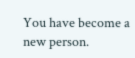You have become a new person.